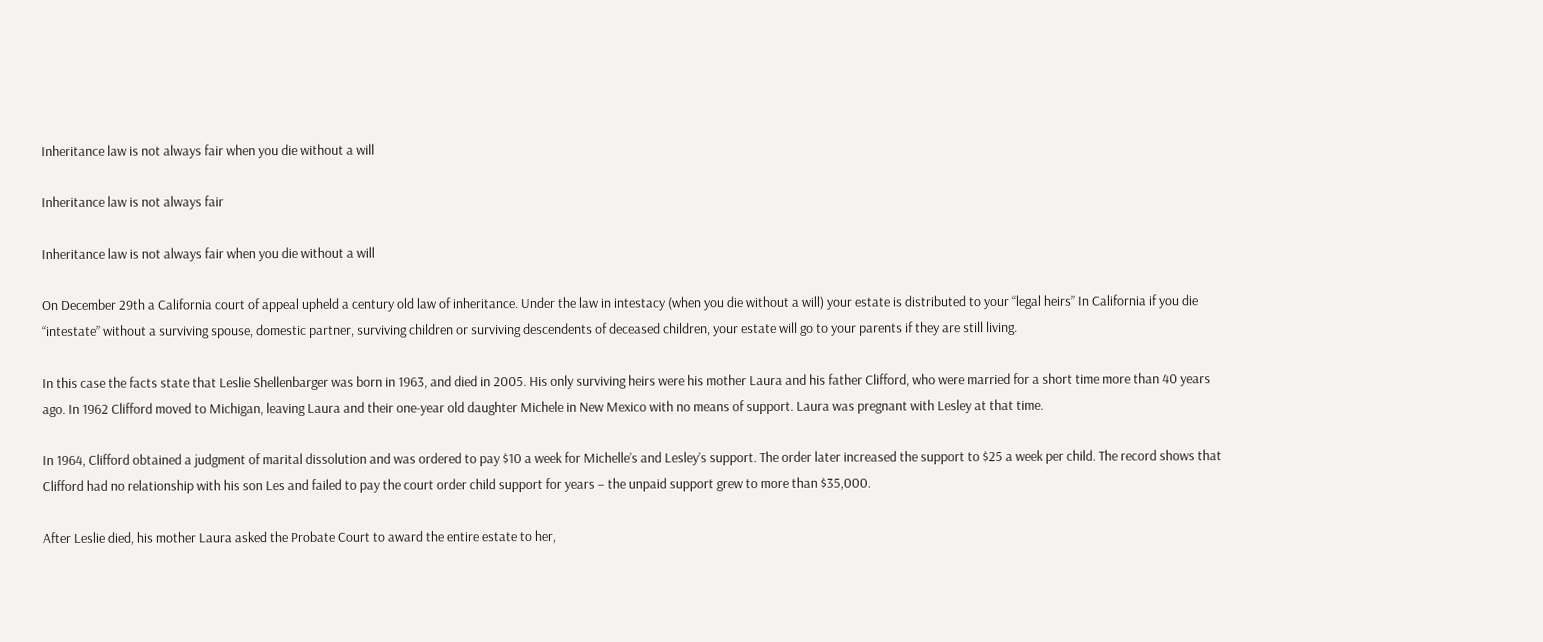Inheritance law is not always fair when you die without a will

Inheritance law is not always fair

Inheritance law is not always fair when you die without a will

On December 29th a California court of appeal upheld a century old law of inheritance. Under the law in intestacy (when you die without a will) your estate is distributed to your “legal heirs” In California if you die “intestate” without a surviving spouse, domestic partner, surviving children or surviving descendents of deceased children, your estate will go to your parents if they are still living.

In this case the facts state that Leslie Shellenbarger was born in 1963, and died in 2005. His only surviving heirs were his mother Laura and his father Clifford, who were married for a short time more than 40 years ago. In 1962 Clifford moved to Michigan, leaving Laura and their one-year old daughter Michele in New Mexico with no means of support. Laura was pregnant with Lesley at that time.

In 1964, Clifford obtained a judgment of marital dissolution and was ordered to pay $10 a week for Michelle’s and Lesley’s support. The order later increased the support to $25 a week per child. The record shows that Clifford had no relationship with his son Les and failed to pay the court order child support for years – the unpaid support grew to more than $35,000.

After Leslie died, his mother Laura asked the Probate Court to award the entire estate to her,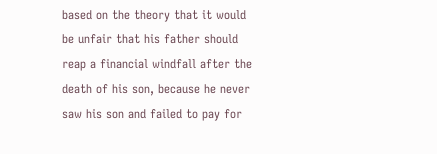based on the theory that it would be unfair that his father should reap a financial windfall after the death of his son, because he never saw his son and failed to pay for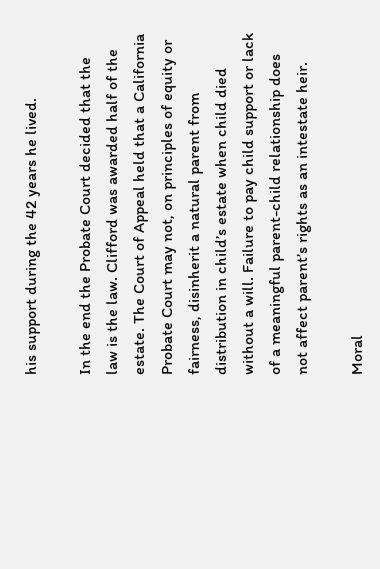his support during the 42 years he lived.

In the end the Probate Court decided that the law is the law. Clifford was awarded half of the estate. The Court of Appeal held that a California Probate Court may not, on principles of equity or fairness, disinherit a natural parent from distribution in child’s estate when child died without a will. Failure to pay child support or lack of a meaningful parent-child relationship does not affect parent’s rights as an intestate heir.

Moral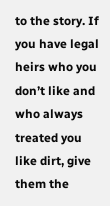to the story. If you have legal heirs who you don’t like and who always treated you like dirt, give them the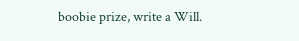boobie prize, write a Will.